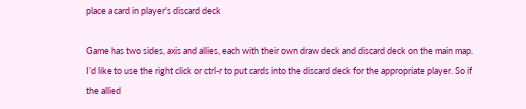place a card in player's discard deck

Game has two sides, axis and allies, each with their own draw deck and discard deck on the main map. I’d like to use the right click or ctrl-r to put cards into the discard deck for the appropriate player. So if the allied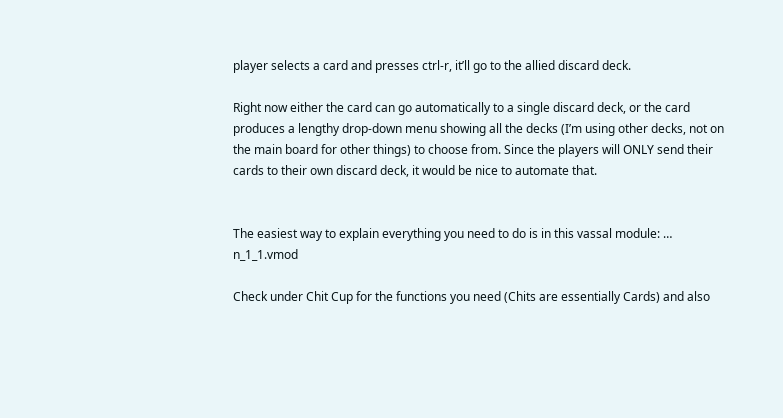player selects a card and presses ctrl-r, it’ll go to the allied discard deck.

Right now either the card can go automatically to a single discard deck, or the card produces a lengthy drop-down menu showing all the decks (I’m using other decks, not on the main board for other things) to choose from. Since the players will ONLY send their cards to their own discard deck, it would be nice to automate that.


The easiest way to explain everything you need to do is in this vassal module: … n_1_1.vmod

Check under Chit Cup for the functions you need (Chits are essentially Cards) and also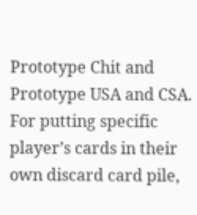Prototype Chit and Prototype USA and CSA. For putting specific player’s cards in their own discard card pile,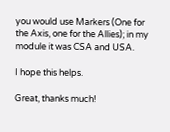you would use Markers (One for the Axis, one for the Allies); in my module it was CSA and USA.

I hope this helps.

Great, thanks much!